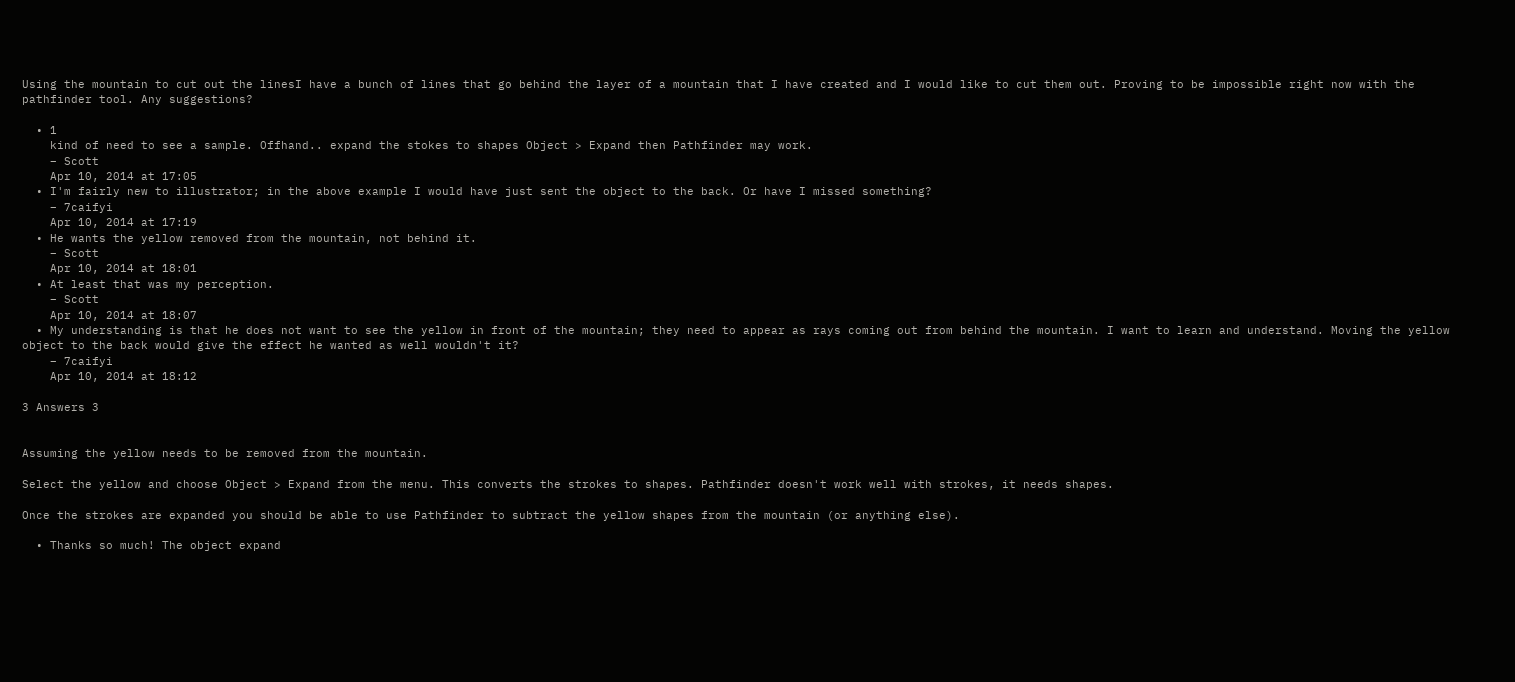Using the mountain to cut out the linesI have a bunch of lines that go behind the layer of a mountain that I have created and I would like to cut them out. Proving to be impossible right now with the pathfinder tool. Any suggestions?

  • 1
    kind of need to see a sample. Offhand.. expand the stokes to shapes Object > Expand then Pathfinder may work.
    – Scott
    Apr 10, 2014 at 17:05
  • I'm fairly new to illustrator; in the above example I would have just sent the object to the back. Or have I missed something?
    – 7caifyi
    Apr 10, 2014 at 17:19
  • He wants the yellow removed from the mountain, not behind it.
    – Scott
    Apr 10, 2014 at 18:01
  • At least that was my perception.
    – Scott
    Apr 10, 2014 at 18:07
  • My understanding is that he does not want to see the yellow in front of the mountain; they need to appear as rays coming out from behind the mountain. I want to learn and understand. Moving the yellow object to the back would give the effect he wanted as well wouldn't it?
    – 7caifyi
    Apr 10, 2014 at 18:12

3 Answers 3


Assuming the yellow needs to be removed from the mountain.

Select the yellow and choose Object > Expand from the menu. This converts the strokes to shapes. Pathfinder doesn't work well with strokes, it needs shapes.

Once the strokes are expanded you should be able to use Pathfinder to subtract the yellow shapes from the mountain (or anything else).

  • Thanks so much! The object expand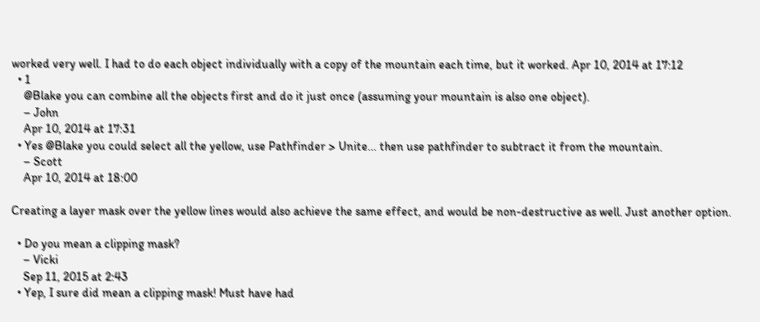worked very well. I had to do each object individually with a copy of the mountain each time, but it worked. Apr 10, 2014 at 17:12
  • 1
    @Blake you can combine all the objects first and do it just once (assuming your mountain is also one object).
    – John
    Apr 10, 2014 at 17:31
  • Yes @Blake you could select all the yellow, use Pathfinder > Unite... then use pathfinder to subtract it from the mountain.
    – Scott
    Apr 10, 2014 at 18:00

Creating a layer mask over the yellow lines would also achieve the same effect, and would be non-destructive as well. Just another option.

  • Do you mean a clipping mask?
    – Vicki
    Sep 11, 2015 at 2:43
  • Yep, I sure did mean a clipping mask! Must have had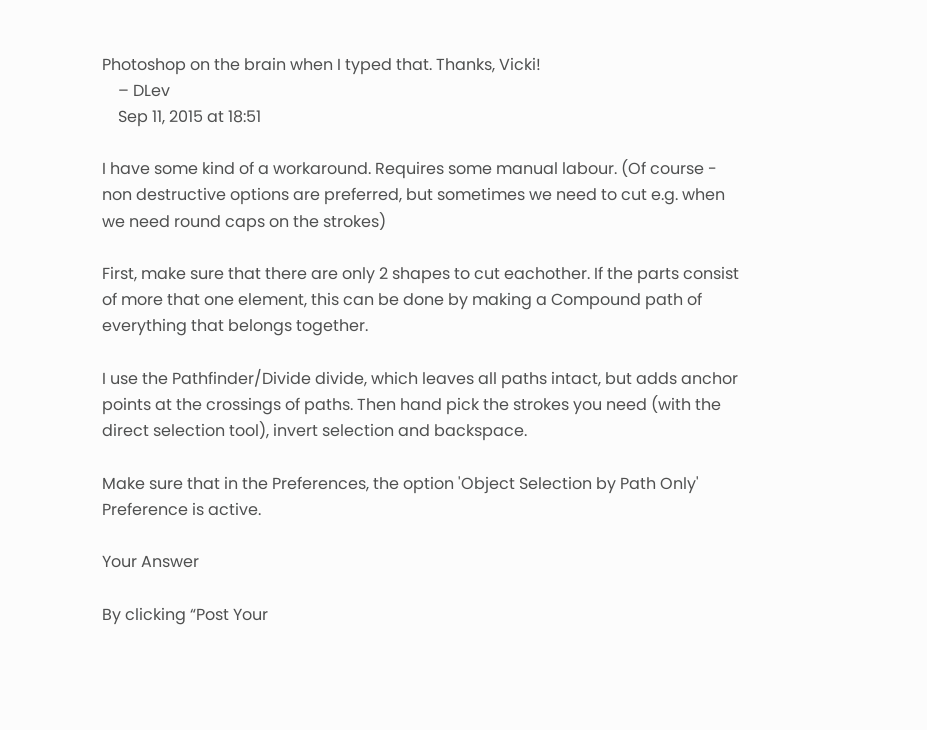Photoshop on the brain when I typed that. Thanks, Vicki!
    – DLev
    Sep 11, 2015 at 18:51

I have some kind of a workaround. Requires some manual labour. (Of course - non destructive options are preferred, but sometimes we need to cut e.g. when we need round caps on the strokes)

First, make sure that there are only 2 shapes to cut eachother. If the parts consist of more that one element, this can be done by making a Compound path of everything that belongs together.

I use the Pathfinder/Divide divide, which leaves all paths intact, but adds anchor points at the crossings of paths. Then hand pick the strokes you need (with the direct selection tool), invert selection and backspace.

Make sure that in the Preferences, the option 'Object Selection by Path Only' Preference is active.

Your Answer

By clicking “Post Your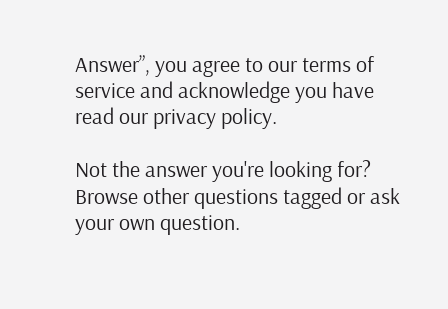Answer”, you agree to our terms of service and acknowledge you have read our privacy policy.

Not the answer you're looking for? Browse other questions tagged or ask your own question.